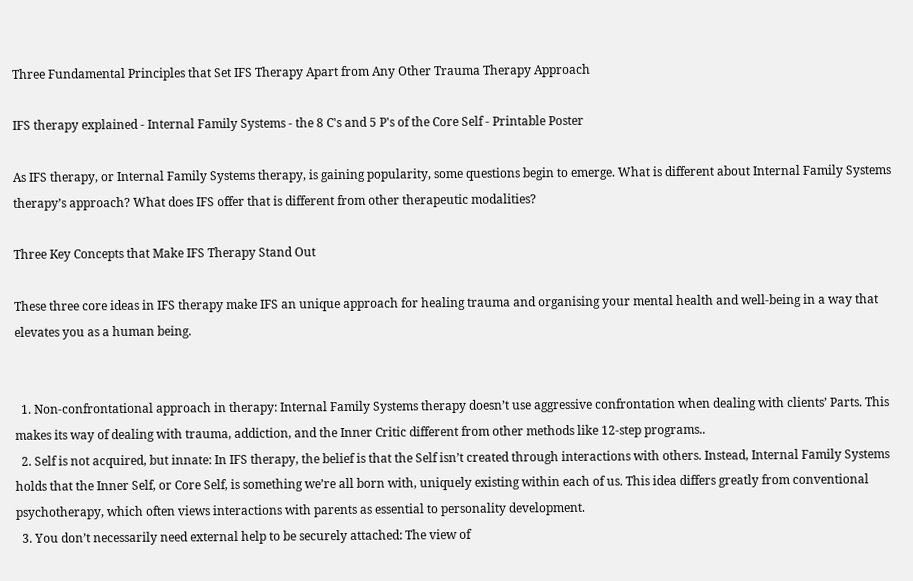Three Fundamental Principles that Set IFS Therapy Apart from Any Other Trauma Therapy Approach

IFS therapy explained - Internal Family Systems - the 8 C's and 5 P's of the Core Self - Printable Poster

As IFS therapy, or Internal Family Systems therapy, is gaining popularity, some questions begin to emerge. What is different about Internal Family Systems therapy’s approach? What does IFS offer that is different from other therapeutic modalities?

Three Key Concepts that Make IFS Therapy Stand Out

These three core ideas in IFS therapy make IFS an unique approach for healing trauma and organising your mental health and well-being in a way that elevates you as a human being.


  1. Non-confrontational approach in therapy: Internal Family Systems therapy doesn’t use aggressive confrontation when dealing with clients’ Parts. This makes its way of dealing with trauma, addiction, and the Inner Critic different from other methods like 12-step programs..
  2. Self is not acquired, but innate: In IFS therapy, the belief is that the Self isn’t created through interactions with others. Instead, Internal Family Systems holds that the Inner Self, or Core Self, is something we’re all born with, uniquely existing within each of us. This idea differs greatly from conventional psychotherapy, which often views interactions with parents as essential to personality development.
  3. You don’t necessarily need external help to be securely attached: The view of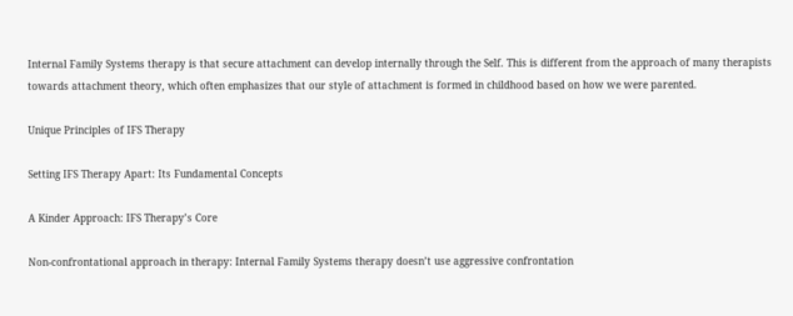Internal Family Systems therapy is that secure attachment can develop internally through the Self. This is different from the approach of many therapists towards attachment theory, which often emphasizes that our style of attachment is formed in childhood based on how we were parented.

Unique Principles of IFS Therapy

Setting IFS Therapy Apart: Its Fundamental Concepts

A Kinder Approach: IFS Therapy’s Core

Non-confrontational approach in therapy: Internal Family Systems therapy doesn’t use aggressive confrontation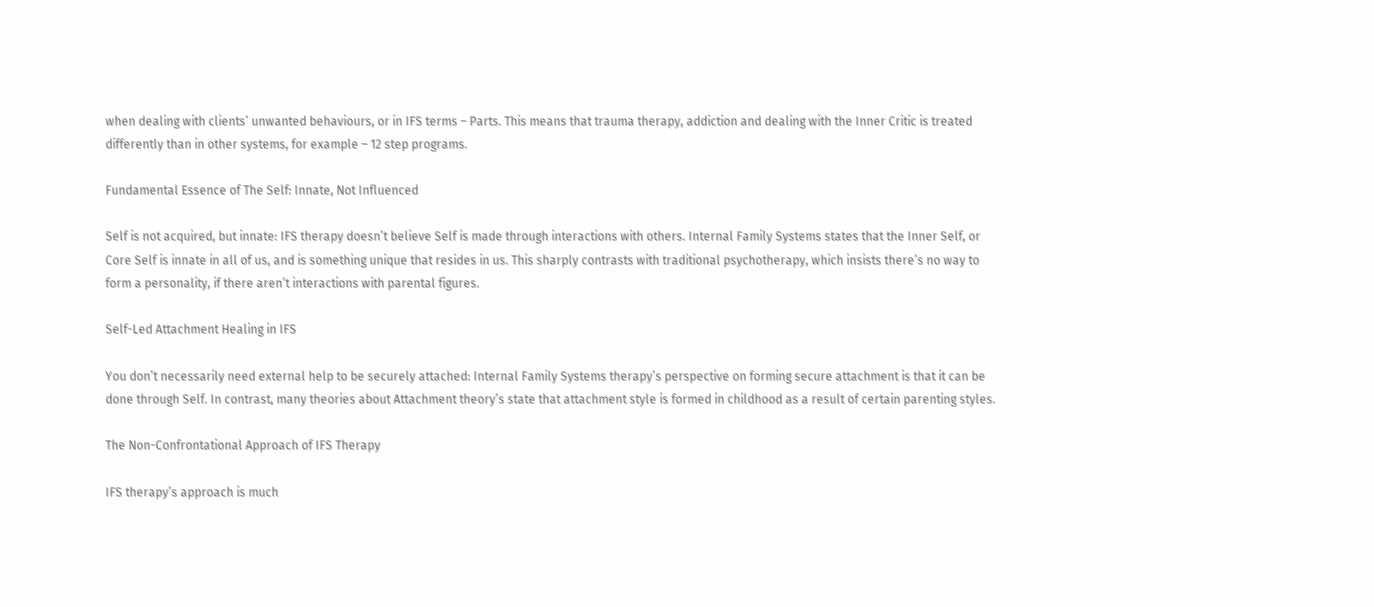when dealing with clients’ unwanted behaviours, or in IFS terms – Parts. This means that trauma therapy, addiction and dealing with the Inner Critic is treated differently than in other systems, for example – 12 step programs.

Fundamental Essence of The Self: Innate, Not Influenced

Self is not acquired, but innate: IFS therapy doesn’t believe Self is made through interactions with others. Internal Family Systems states that the Inner Self, or Core Self is innate in all of us, and is something unique that resides in us. This sharply contrasts with traditional psychotherapy, which insists there’s no way to form a personality, if there aren’t interactions with parental figures.

Self-Led Attachment Healing in IFS

You don’t necessarily need external help to be securely attached: Internal Family Systems therapy’s perspective on forming secure attachment is that it can be done through Self. In contrast, many theories about Attachment theory’s state that attachment style is formed in childhood as a result of certain parenting styles.

The Non-Confrontational Approach of IFS Therapy

IFS therapy’s approach is much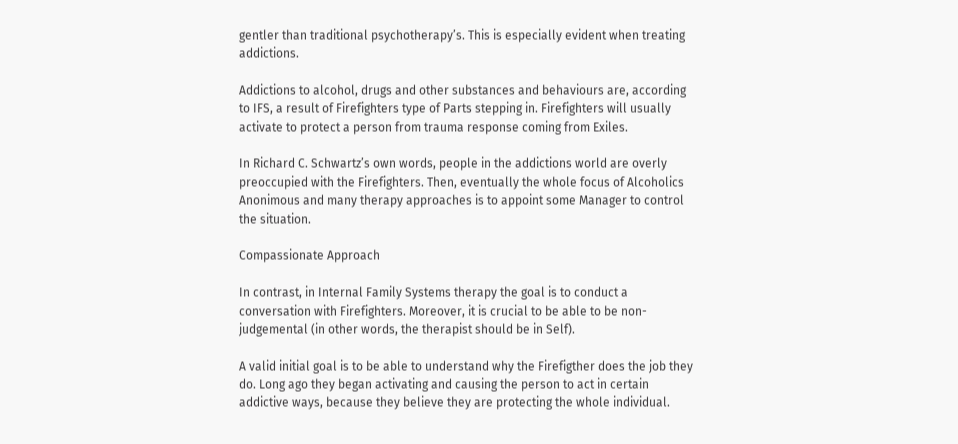gentler than traditional psychotherapy’s. This is especially evident when treating addictions.

Addictions to alcohol, drugs and other substances and behaviours are, according to IFS, a result of Firefighters type of Parts stepping in. Firefighters will usually activate to protect a person from trauma response coming from Exiles.

In Richard C. Schwartz’s own words, people in the addictions world are overly preoccupied with the Firefighters. Then, eventually the whole focus of Alcoholics Anonimous and many therapy approaches is to appoint some Manager to control the situation.

Compassionate Approach

In contrast, in Internal Family Systems therapy the goal is to conduct a conversation with Firefighters. Moreover, it is crucial to be able to be non-judgemental (in other words, the therapist should be in Self).

A valid initial goal is to be able to understand why the Firefigther does the job they do. Long ago they began activating and causing the person to act in certain addictive ways, because they believe they are protecting the whole individual.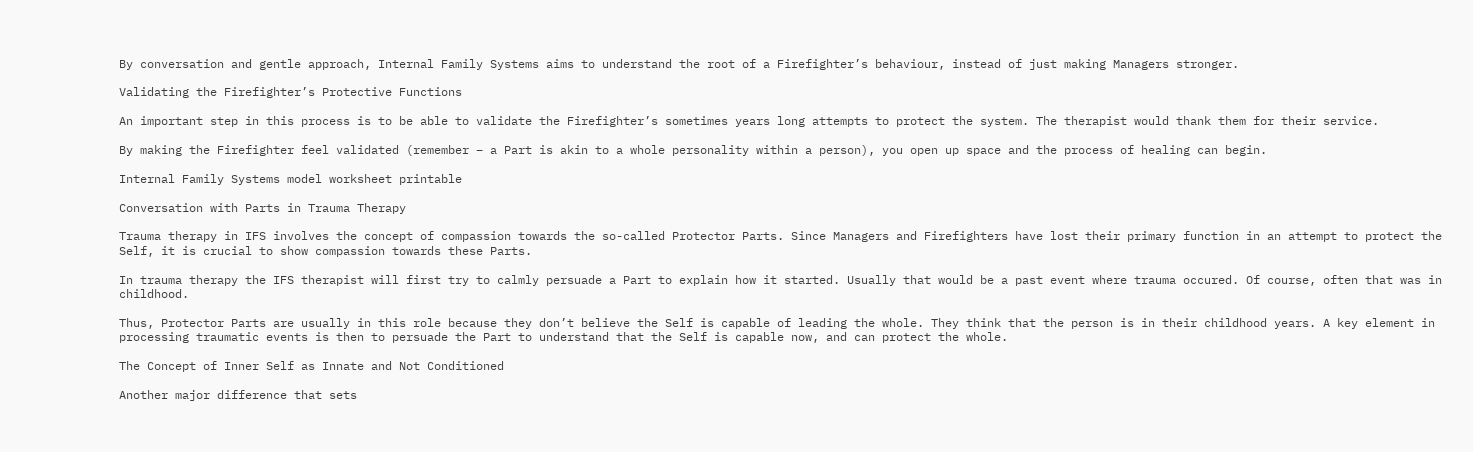By conversation and gentle approach, Internal Family Systems aims to understand the root of a Firefighter’s behaviour, instead of just making Managers stronger.

Validating the Firefighter’s Protective Functions

An important step in this process is to be able to validate the Firefighter’s sometimes years long attempts to protect the system. The therapist would thank them for their service.

By making the Firefighter feel validated (remember – a Part is akin to a whole personality within a person), you open up space and the process of healing can begin.

Internal Family Systems model worksheet printable

Conversation with Parts in Trauma Therapy

Trauma therapy in IFS involves the concept of compassion towards the so-called Protector Parts. Since Managers and Firefighters have lost their primary function in an attempt to protect the Self, it is crucial to show compassion towards these Parts.

In trauma therapy the IFS therapist will first try to calmly persuade a Part to explain how it started. Usually that would be a past event where trauma occured. Of course, often that was in childhood.

Thus, Protector Parts are usually in this role because they don’t believe the Self is capable of leading the whole. They think that the person is in their childhood years. A key element in processing traumatic events is then to persuade the Part to understand that the Self is capable now, and can protect the whole.

The Concept of Inner Self as Innate and Not Conditioned

Another major difference that sets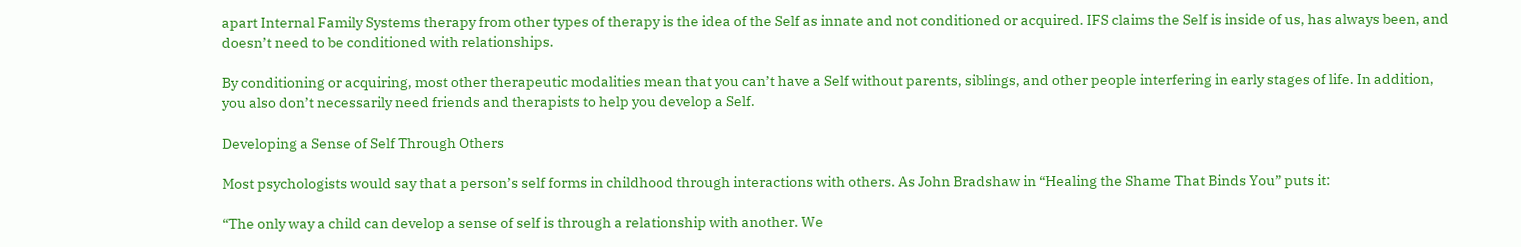apart Internal Family Systems therapy from other types of therapy is the idea of the Self as innate and not conditioned or acquired. IFS claims the Self is inside of us, has always been, and doesn’t need to be conditioned with relationships.

By conditioning or acquiring, most other therapeutic modalities mean that you can’t have a Self without parents, siblings, and other people interfering in early stages of life. In addition, you also don’t necessarily need friends and therapists to help you develop a Self.

Developing a Sense of Self Through Others

Most psychologists would say that a person’s self forms in childhood through interactions with others. As John Bradshaw in “Healing the Shame That Binds You” puts it:

“The only way a child can develop a sense of self is through a relationship with another. We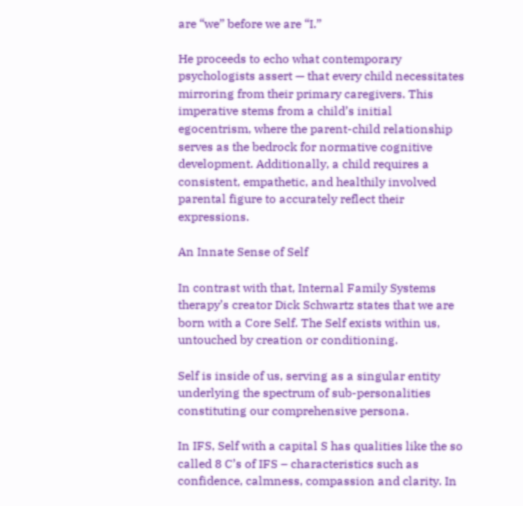are “we” before we are “I.”

He proceeds to echo what contemporary psychologists assert — that every child necessitates mirroring from their primary caregivers. This imperative stems from a child’s initial egocentrism, where the parent-child relationship serves as the bedrock for normative cognitive development. Additionally, a child requires a consistent, empathetic, and healthily involved parental figure to accurately reflect their expressions.

An Innate Sense of Self

In contrast with that, Internal Family Systems therapy’s creator Dick Schwartz states that we are born with a Core Self. The Self exists within us, untouched by creation or conditioning.

Self is inside of us, serving as a singular entity underlying the spectrum of sub-personalities constituting our comprehensive persona.

In IFS, Self with a capital S has qualities like the so called 8 C’s of IFS – characteristics such as confidence, calmness, compassion and clarity. In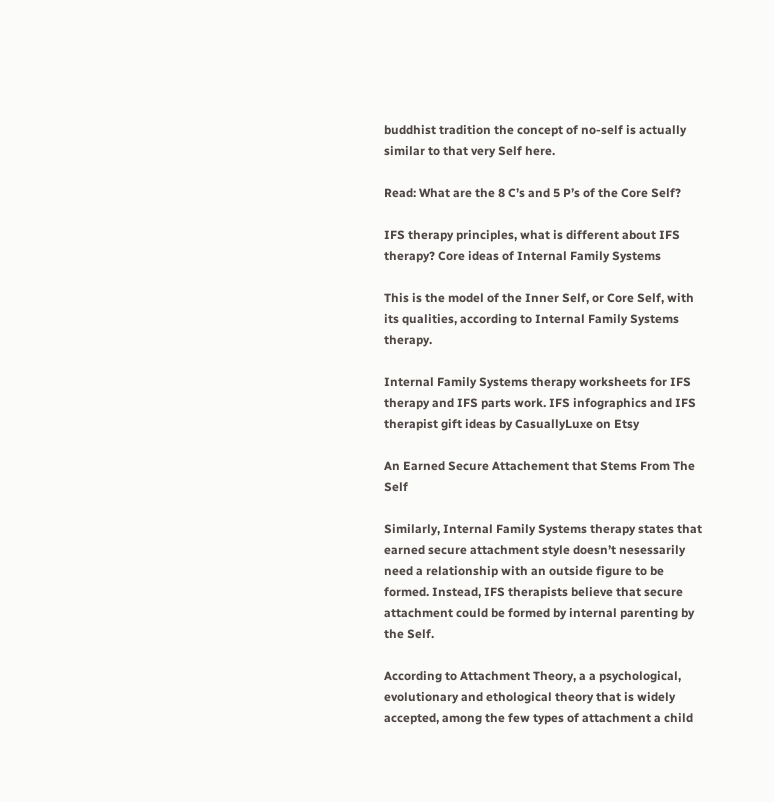buddhist tradition the concept of no-self is actually similar to that very Self here.

Read: What are the 8 C’s and 5 P’s of the Core Self?

IFS therapy principles, what is different about IFS therapy? Core ideas of Internal Family Systems

This is the model of the Inner Self, or Core Self, with its qualities, according to Internal Family Systems therapy.

Internal Family Systems therapy worksheets for IFS therapy and IFS parts work. IFS infographics and IFS therapist gift ideas by CasuallyLuxe on Etsy

An Earned Secure Attachement that Stems From The Self

Similarly, Internal Family Systems therapy states that earned secure attachment style doesn’t nesessarily need a relationship with an outside figure to be formed. Instead, IFS therapists believe that secure attachment could be formed by internal parenting by the Self.

According to Attachment Theory, a a psychological, evolutionary and ethological theory that is widely accepted, among the few types of attachment a child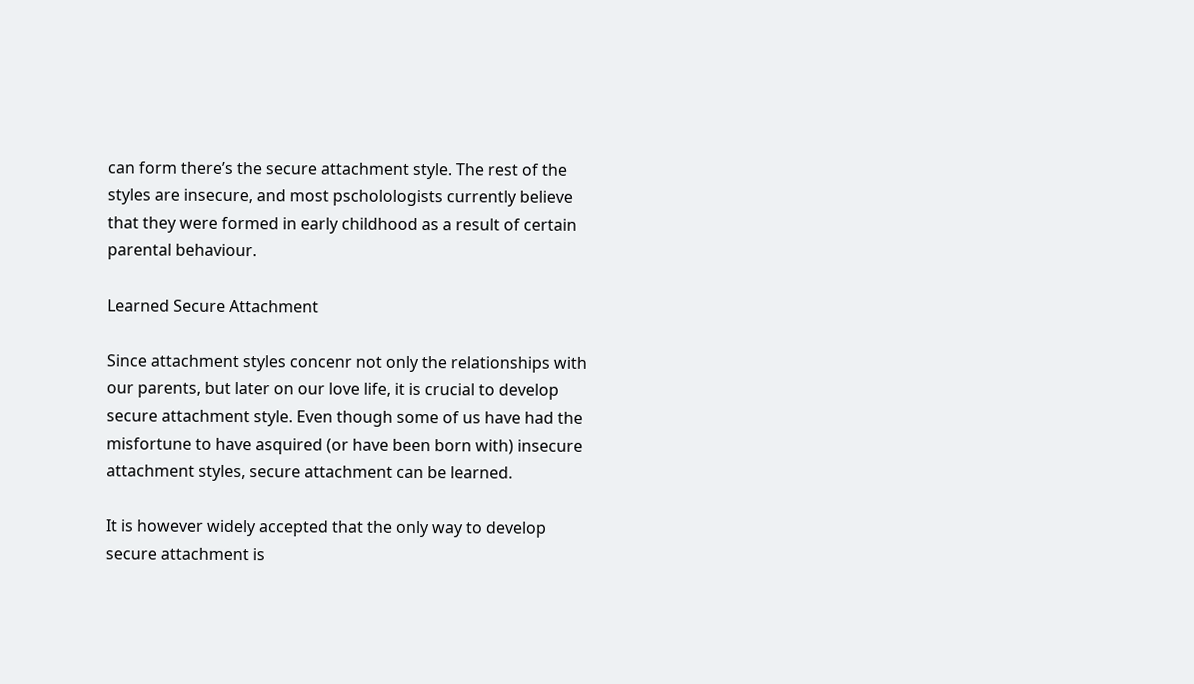can form there’s the secure attachment style. The rest of the styles are insecure, and most pscholologists currently believe that they were formed in early childhood as a result of certain parental behaviour.

Learned Secure Attachment

Since attachment styles concenr not only the relationships with our parents, but later on our love life, it is crucial to develop secure attachment style. Even though some of us have had the misfortune to have asquired (or have been born with) insecure attachment styles, secure attachment can be learned.

It is however widely accepted that the only way to develop secure attachment is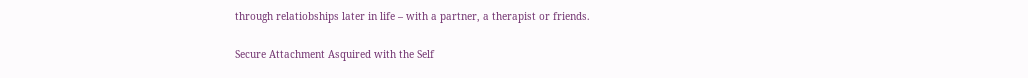through relatiobships later in life – with a partner, a therapist or friends.

Secure Attachment Asquired with the Self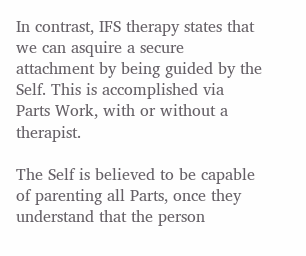In contrast, IFS therapy states that we can asquire a secure attachment by being guided by the Self. This is accomplished via Parts Work, with or without a therapist.

The Self is believed to be capable of parenting all Parts, once they understand that the person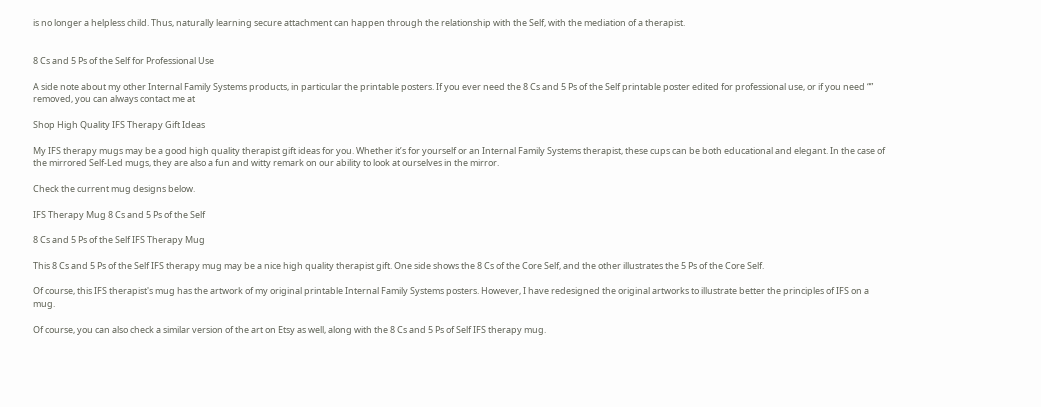is no longer a helpless child. Thus, naturally learning secure attachment can happen through the relationship with the Self, with the mediation of a therapist.


8 Cs and 5 Ps of the Self for Professional Use

A side note about my other Internal Family Systems products, in particular the printable posters. If you ever need the 8 Cs and 5 Ps of the Self printable poster edited for professional use, or if you need “” removed, you can always contact me at

Shop High Quality IFS Therapy Gift Ideas

My IFS therapy mugs may be a good high quality therapist gift ideas for you. Whether it’s for yourself or an Internal Family Systems therapist, these cups can be both educational and elegant. In the case of the mirrored Self-Led mugs, they are also a fun and witty remark on our ability to look at ourselves in the mirror.

Check the current mug designs below.

IFS Therapy Mug 8 Cs and 5 Ps of the Self

8 Cs and 5 Ps of the Self IFS Therapy Mug

This 8 Cs and 5 Ps of the Self IFS therapy mug may be a nice high quality therapist gift. One side shows the 8 Cs of the Core Self, and the other illustrates the 5 Ps of the Core Self.

Of course, this IFS therapist's mug has the artwork of my original printable Internal Family Systems posters. However, I have redesigned the original artworks to illustrate better the principles of IFS on a mug.

Of course, you can also check a similar version of the art on Etsy as well, along with the 8 Cs and 5 Ps of Self IFS therapy mug.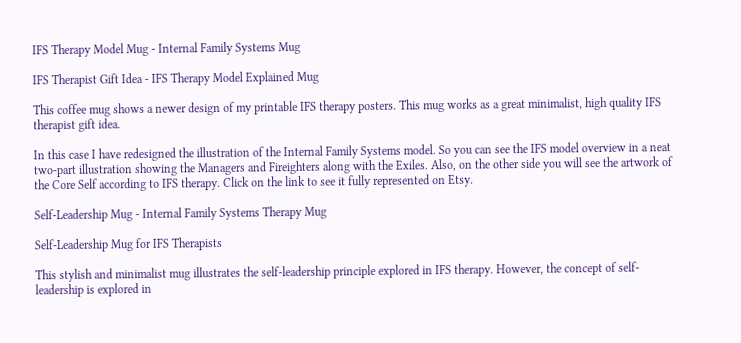IFS Therapy Model Mug - Internal Family Systems Mug

IFS Therapist Gift Idea - IFS Therapy Model Explained Mug

This coffee mug shows a newer design of my printable IFS therapy posters. This mug works as a great minimalist, high quality IFS therapist gift idea.

In this case I have redesigned the illustration of the Internal Family Systems model. So you can see the IFS model overview in a neat two-part illustration showing the Managers and Fireighters along with the Exiles. Also, on the other side you will see the artwork of the Core Self according to IFS therapy. Click on the link to see it fully represented on Etsy.

Self-Leadership Mug - Internal Family Systems Therapy Mug

Self-Leadership Mug for IFS Therapists

This stylish and minimalist mug illustrates the self-leadership principle explored in IFS therapy. However, the concept of self-leadership is explored in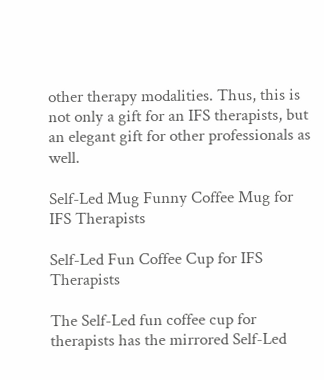other therapy modalities. Thus, this is not only a gift for an IFS therapists, but an elegant gift for other professionals as well.

Self-Led Mug Funny Coffee Mug for IFS Therapists

Self-Led Fun Coffee Cup for IFS Therapists

The Self-Led fun coffee cup for therapists has the mirrored Self-Led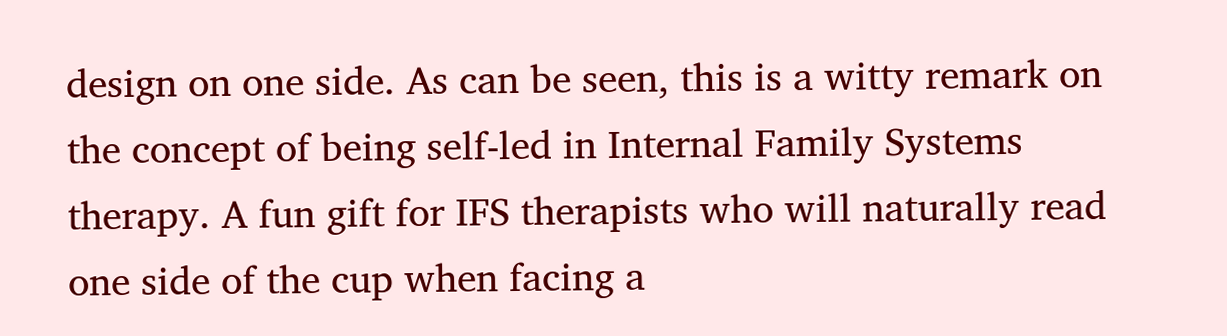design on one side. As can be seen, this is a witty remark on the concept of being self-led in Internal Family Systems therapy. A fun gift for IFS therapists who will naturally read one side of the cup when facing a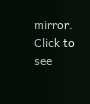mirror. Click to see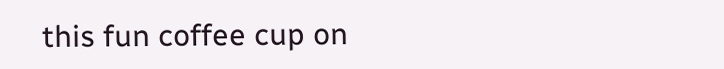this fun coffee cup on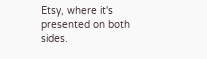Etsy, where it's presented on both sides.